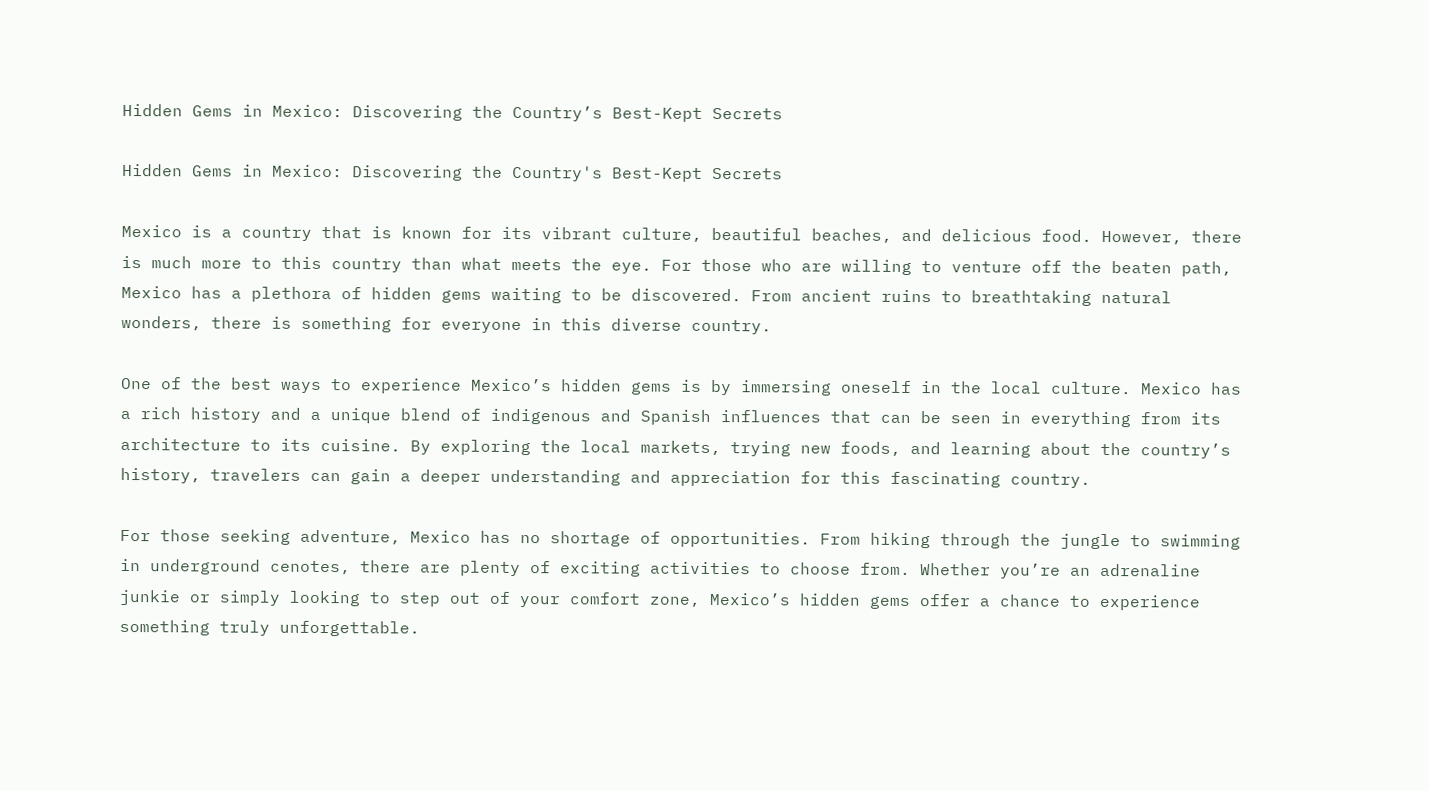Hidden Gems in Mexico: Discovering the Country’s Best-Kept Secrets

Hidden Gems in Mexico: Discovering the Country's Best-Kept Secrets

Mexico is a country that is known for its vibrant culture, beautiful beaches, and delicious food. However, there is much more to this country than what meets the eye. For those who are willing to venture off the beaten path, Mexico has a plethora of hidden gems waiting to be discovered. From ancient ruins to breathtaking natural wonders, there is something for everyone in this diverse country.

One of the best ways to experience Mexico’s hidden gems is by immersing oneself in the local culture. Mexico has a rich history and a unique blend of indigenous and Spanish influences that can be seen in everything from its architecture to its cuisine. By exploring the local markets, trying new foods, and learning about the country’s history, travelers can gain a deeper understanding and appreciation for this fascinating country.

For those seeking adventure, Mexico has no shortage of opportunities. From hiking through the jungle to swimming in underground cenotes, there are plenty of exciting activities to choose from. Whether you’re an adrenaline junkie or simply looking to step out of your comfort zone, Mexico’s hidden gems offer a chance to experience something truly unforgettable.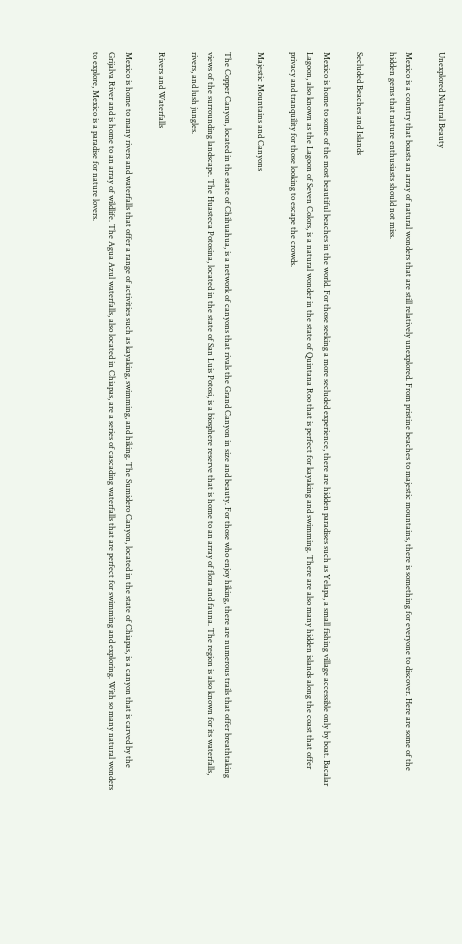Unexplored Natural Beauty

Mexico is a country that boasts an array of natural wonders that are still relatively unexplored. From pristine beaches to majestic mountains, there is something for everyone to discover. Here are some of the hidden gems that nature enthusiasts should not miss.

Secluded Beaches and Islands

Mexico is home to some of the most beautiful beaches in the world. For those seeking a more secluded experience, there are hidden paradises such as Yelapa, a small fishing village accessible only by boat. Bacalar Lagoon, also known as the Lagoon of Seven Colors, is a natural wonder in the state of Quintana Roo that is perfect for kayaking and swimming. There are also many hidden islands along the coast that offer privacy and tranquility for those looking to escape the crowds.

Majestic Mountains and Canyons

The Copper Canyon, located in the state of Chihuahua, is a network of canyons that rivals the Grand Canyon in size and beauty. For those who enjoy hiking, there are numerous trails that offer breathtaking views of the surrounding landscape. The Huasteca Potosina, located in the state of San Luis Potosi, is a biosphere reserve that is home to an array of flora and fauna. The region is also known for its waterfalls, rivers, and lush jungles.

Rivers and Waterfalls

Mexico is home to many rivers and waterfalls that offer a range of activities such as kayaking, swimming, and hiking. The Sumidero Canyon, located in the state of Chiapas, is a canyon that is carved by the Grijalva River and is home to an array of wildlife. The Agua Azul waterfalls, also located in Chiapas, are a series of cascading waterfalls that are perfect for swimming and exploring. With so many natural wonders to explore, Mexico is a paradise for nature lovers.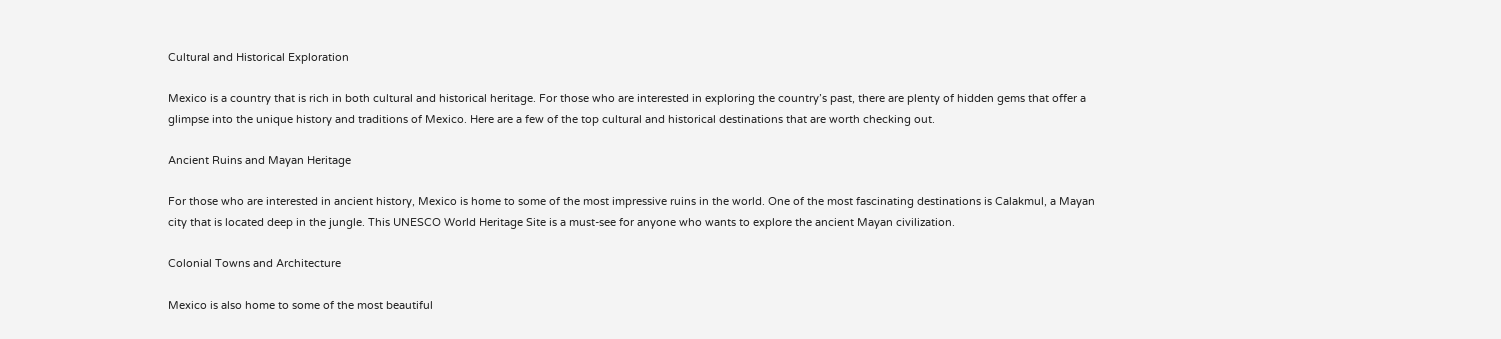Cultural and Historical Exploration

Mexico is a country that is rich in both cultural and historical heritage. For those who are interested in exploring the country’s past, there are plenty of hidden gems that offer a glimpse into the unique history and traditions of Mexico. Here are a few of the top cultural and historical destinations that are worth checking out.

Ancient Ruins and Mayan Heritage

For those who are interested in ancient history, Mexico is home to some of the most impressive ruins in the world. One of the most fascinating destinations is Calakmul, a Mayan city that is located deep in the jungle. This UNESCO World Heritage Site is a must-see for anyone who wants to explore the ancient Mayan civilization.

Colonial Towns and Architecture

Mexico is also home to some of the most beautiful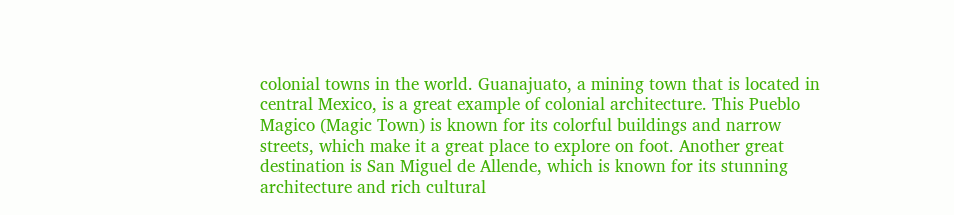colonial towns in the world. Guanajuato, a mining town that is located in central Mexico, is a great example of colonial architecture. This Pueblo Magico (Magic Town) is known for its colorful buildings and narrow streets, which make it a great place to explore on foot. Another great destination is San Miguel de Allende, which is known for its stunning architecture and rich cultural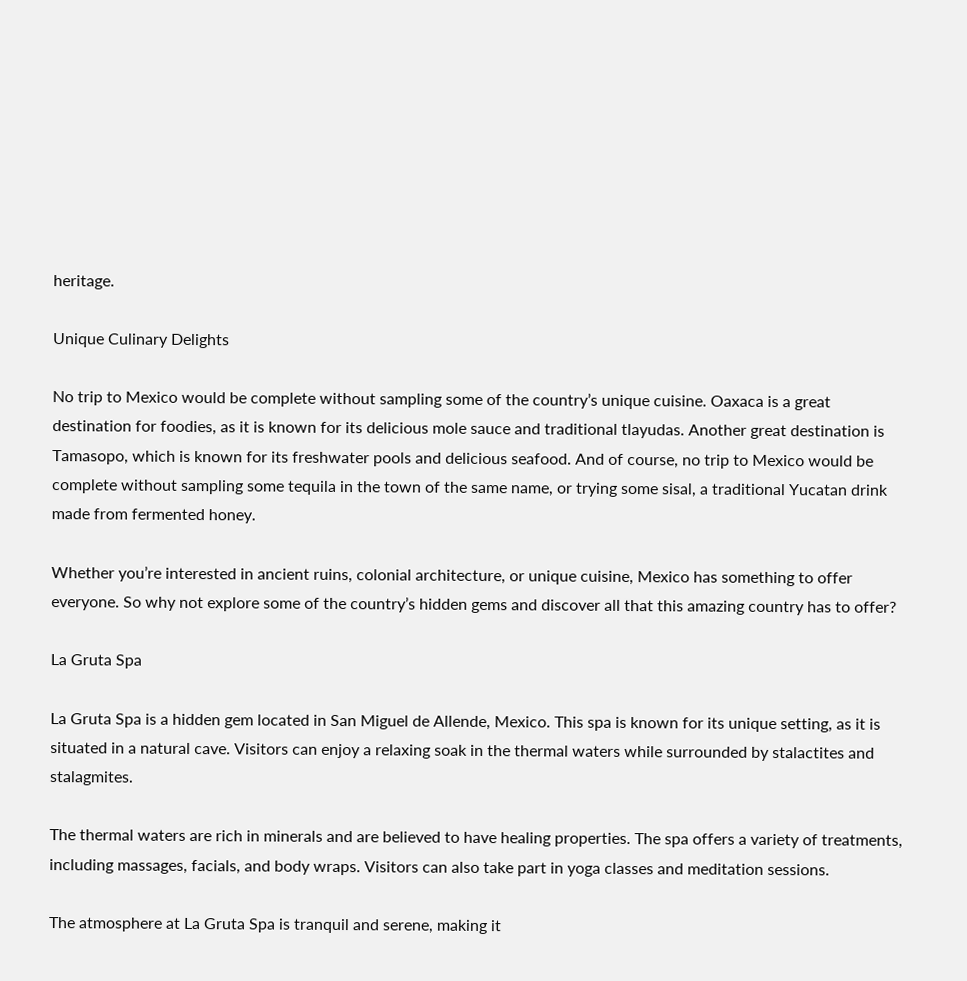heritage.

Unique Culinary Delights

No trip to Mexico would be complete without sampling some of the country’s unique cuisine. Oaxaca is a great destination for foodies, as it is known for its delicious mole sauce and traditional tlayudas. Another great destination is Tamasopo, which is known for its freshwater pools and delicious seafood. And of course, no trip to Mexico would be complete without sampling some tequila in the town of the same name, or trying some sisal, a traditional Yucatan drink made from fermented honey.

Whether you’re interested in ancient ruins, colonial architecture, or unique cuisine, Mexico has something to offer everyone. So why not explore some of the country’s hidden gems and discover all that this amazing country has to offer?

La Gruta Spa

La Gruta Spa is a hidden gem located in San Miguel de Allende, Mexico. This spa is known for its unique setting, as it is situated in a natural cave. Visitors can enjoy a relaxing soak in the thermal waters while surrounded by stalactites and stalagmites.

The thermal waters are rich in minerals and are believed to have healing properties. The spa offers a variety of treatments, including massages, facials, and body wraps. Visitors can also take part in yoga classes and meditation sessions.

The atmosphere at La Gruta Spa is tranquil and serene, making it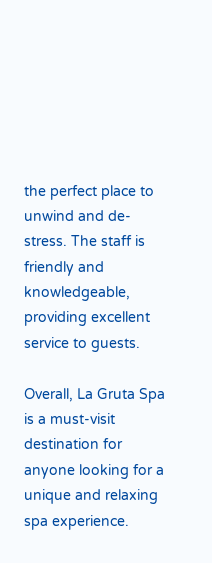the perfect place to unwind and de-stress. The staff is friendly and knowledgeable, providing excellent service to guests.

Overall, La Gruta Spa is a must-visit destination for anyone looking for a unique and relaxing spa experience.